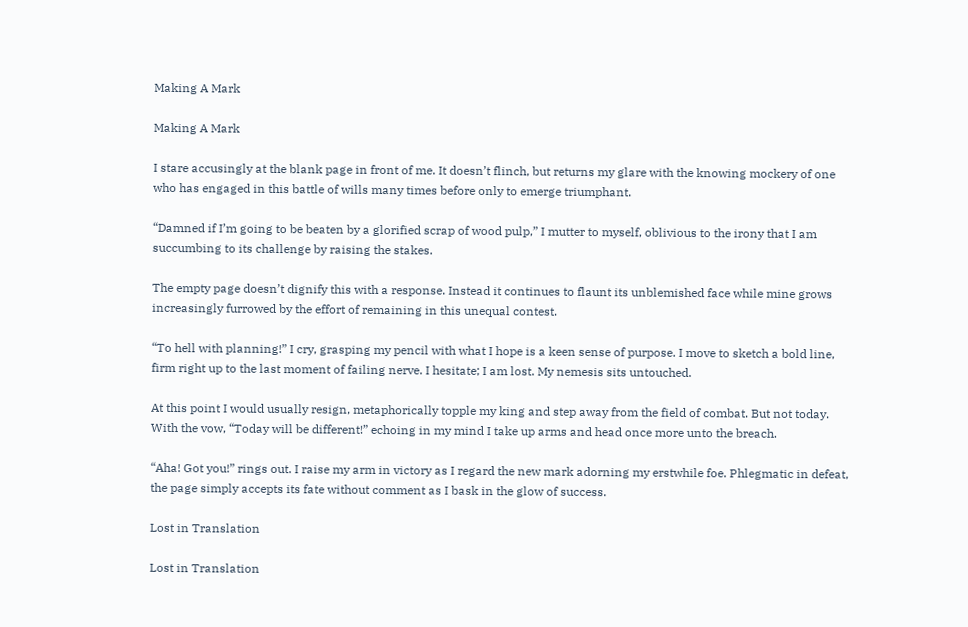Making A Mark

Making A Mark

I stare accusingly at the blank page in front of me. It doesn’t flinch, but returns my glare with the knowing mockery of one who has engaged in this battle of wills many times before only to emerge triumphant.

“Damned if I’m going to be beaten by a glorified scrap of wood pulp,” I mutter to myself, oblivious to the irony that I am succumbing to its challenge by raising the stakes.

The empty page doesn’t dignify this with a response. Instead it continues to flaunt its unblemished face while mine grows increasingly furrowed by the effort of remaining in this unequal contest.

“To hell with planning!” I cry, grasping my pencil with what I hope is a keen sense of purpose. I move to sketch a bold line, firm right up to the last moment of failing nerve. I hesitate; I am lost. My nemesis sits untouched.

At this point I would usually resign, metaphorically topple my king and step away from the field of combat. But not today. With the vow, “Today will be different!” echoing in my mind I take up arms and head once more unto the breach.

“Aha! Got you!” rings out. I raise my arm in victory as I regard the new mark adorning my erstwhile foe. Phlegmatic in defeat, the page simply accepts its fate without comment as I bask in the glow of success.

Lost in Translation

Lost in Translation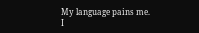My language pains me.
I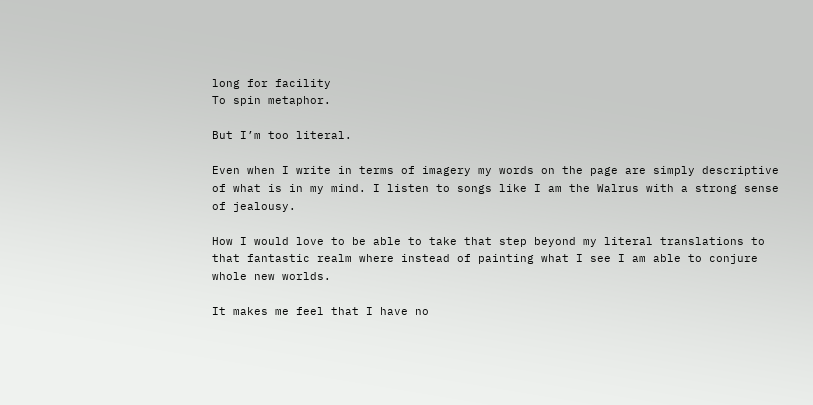long for facility
To spin metaphor.

But I’m too literal.

Even when I write in terms of imagery my words on the page are simply descriptive of what is in my mind. I listen to songs like I am the Walrus with a strong sense of jealousy.

How I would love to be able to take that step beyond my literal translations to that fantastic realm where instead of painting what I see I am able to conjure whole new worlds.

It makes me feel that I have no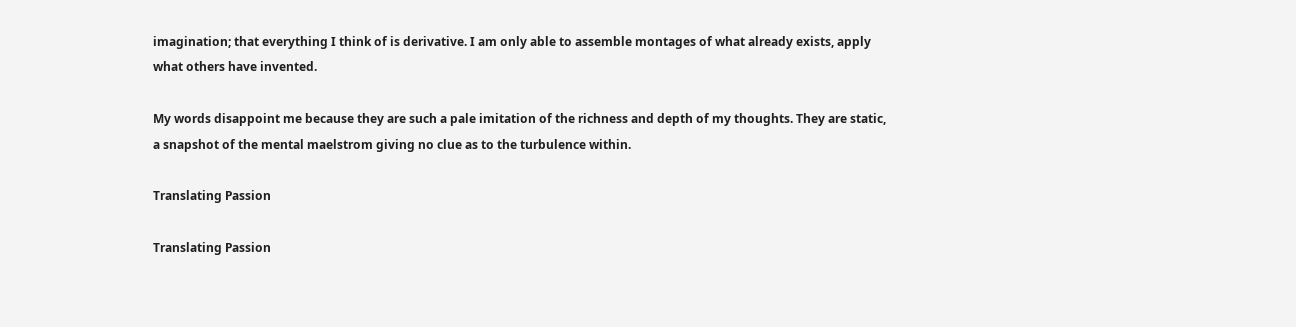imagination; that everything I think of is derivative. I am only able to assemble montages of what already exists, apply what others have invented.

My words disappoint me because they are such a pale imitation of the richness and depth of my thoughts. They are static, a snapshot of the mental maelstrom giving no clue as to the turbulence within.

Translating Passion

Translating Passion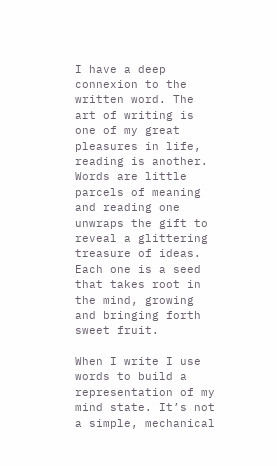I have a deep connexion to the written word. The art of writing is one of my great pleasures in life, reading is another. Words are little parcels of meaning and reading one unwraps the gift to reveal a glittering treasure of ideas. Each one is a seed that takes root in the mind, growing and bringing forth sweet fruit.

When I write I use words to build a representation of my mind state. It’s not a simple, mechanical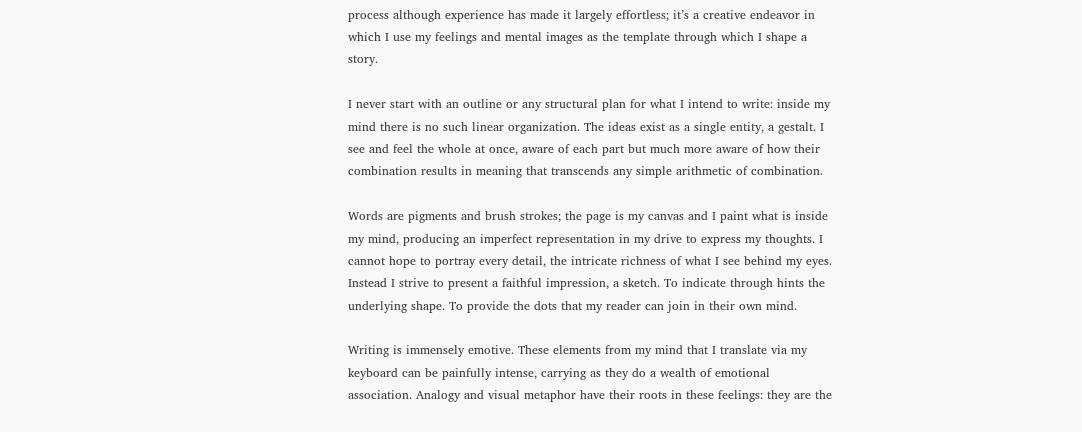process although experience has made it largely effortless; it’s a creative endeavor in which I use my feelings and mental images as the template through which I shape a story.

I never start with an outline or any structural plan for what I intend to write: inside my mind there is no such linear organization. The ideas exist as a single entity, a gestalt. I see and feel the whole at once, aware of each part but much more aware of how their combination results in meaning that transcends any simple arithmetic of combination.

Words are pigments and brush strokes; the page is my canvas and I paint what is inside my mind, producing an imperfect representation in my drive to express my thoughts. I cannot hope to portray every detail, the intricate richness of what I see behind my eyes. Instead I strive to present a faithful impression, a sketch. To indicate through hints the underlying shape. To provide the dots that my reader can join in their own mind.

Writing is immensely emotive. These elements from my mind that I translate via my keyboard can be painfully intense, carrying as they do a wealth of emotional association. Analogy and visual metaphor have their roots in these feelings: they are the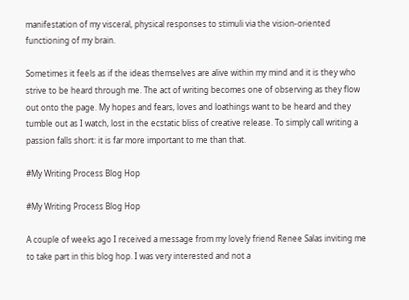manifestation of my visceral, physical responses to stimuli via the vision-oriented functioning of my brain.

Sometimes it feels as if the ideas themselves are alive within my mind and it is they who strive to be heard through me. The act of writing becomes one of observing as they flow out onto the page. My hopes and fears, loves and loathings want to be heard and they tumble out as I watch, lost in the ecstatic bliss of creative release. To simply call writing a passion falls short: it is far more important to me than that.

#My Writing Process Blog Hop

#My Writing Process Blog Hop

A couple of weeks ago I received a message from my lovely friend Renee Salas inviting me to take part in this blog hop. I was very interested and not a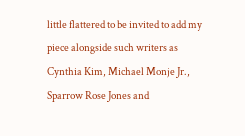little flattered to be invited to add my piece alongside such writers as Cynthia Kim, Michael Monje Jr., Sparrow Rose Jones and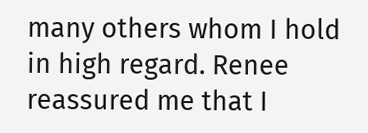many others whom I hold in high regard. Renee reassured me that I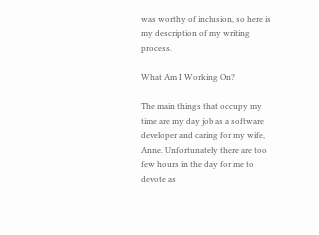was worthy of inclusion, so here is my description of my writing process.

What Am I Working On?

The main things that occupy my time are my day job as a software developer and caring for my wife, Anne. Unfortunately there are too few hours in the day for me to devote as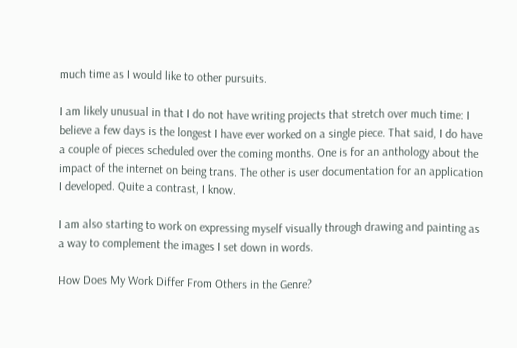much time as I would like to other pursuits.

I am likely unusual in that I do not have writing projects that stretch over much time: I believe a few days is the longest I have ever worked on a single piece. That said, I do have a couple of pieces scheduled over the coming months. One is for an anthology about the impact of the internet on being trans. The other is user documentation for an application I developed. Quite a contrast, I know.

I am also starting to work on expressing myself visually through drawing and painting as a way to complement the images I set down in words.

How Does My Work Differ From Others in the Genre?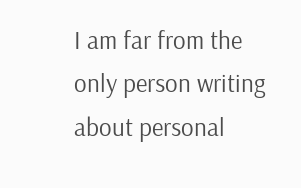I am far from the only person writing about personal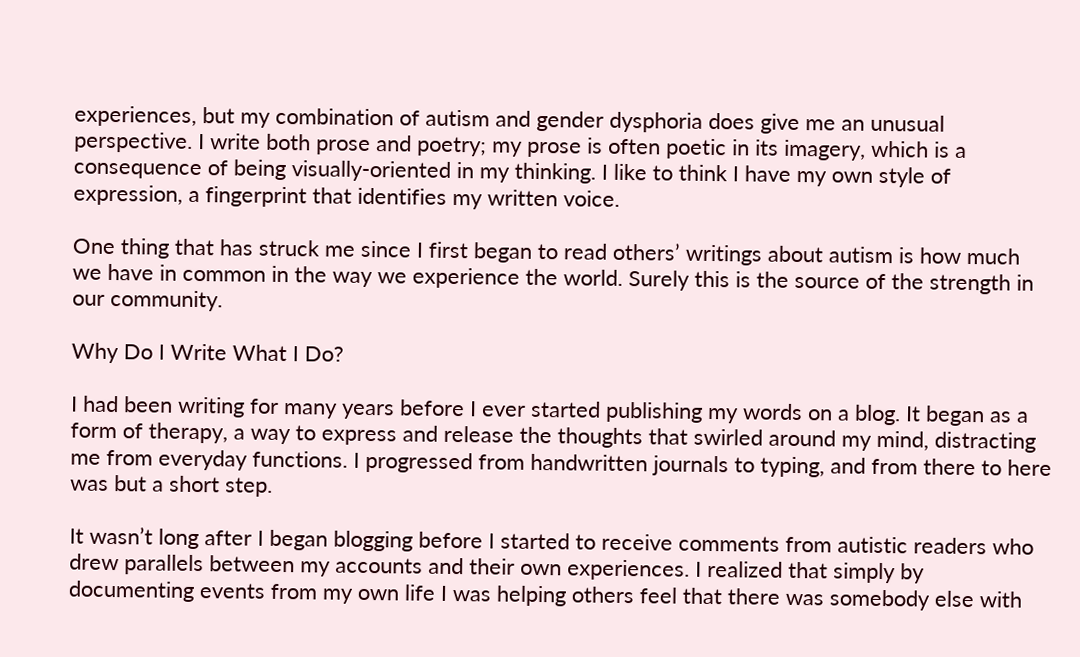experiences, but my combination of autism and gender dysphoria does give me an unusual perspective. I write both prose and poetry; my prose is often poetic in its imagery, which is a consequence of being visually-oriented in my thinking. I like to think I have my own style of expression, a fingerprint that identifies my written voice.

One thing that has struck me since I first began to read others’ writings about autism is how much we have in common in the way we experience the world. Surely this is the source of the strength in our community.

Why Do I Write What I Do?

I had been writing for many years before I ever started publishing my words on a blog. It began as a form of therapy, a way to express and release the thoughts that swirled around my mind, distracting me from everyday functions. I progressed from handwritten journals to typing, and from there to here was but a short step.

It wasn’t long after I began blogging before I started to receive comments from autistic readers who drew parallels between my accounts and their own experiences. I realized that simply by documenting events from my own life I was helping others feel that there was somebody else with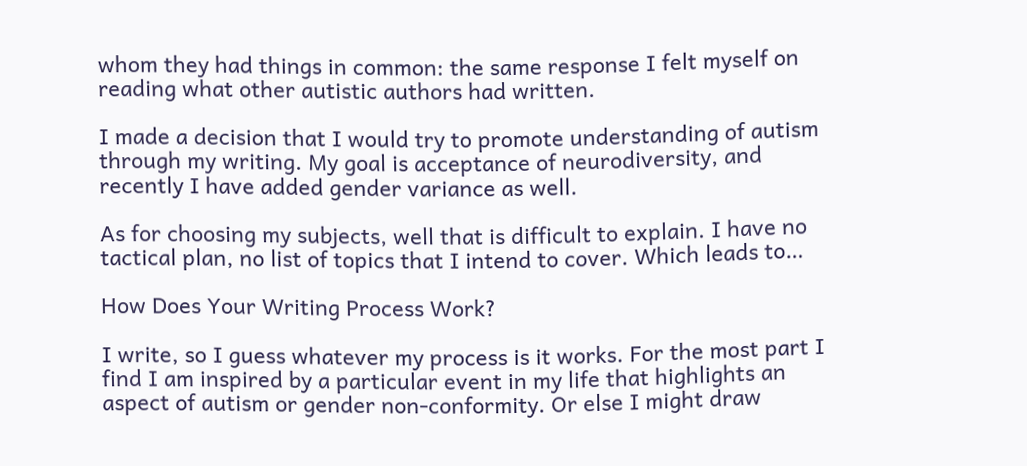whom they had things in common: the same response I felt myself on reading what other autistic authors had written.

I made a decision that I would try to promote understanding of autism through my writing. My goal is acceptance of neurodiversity, and recently I have added gender variance as well.

As for choosing my subjects, well that is difficult to explain. I have no tactical plan, no list of topics that I intend to cover. Which leads to…

How Does Your Writing Process Work?

I write, so I guess whatever my process is it works. For the most part I find I am inspired by a particular event in my life that highlights an aspect of autism or gender non-conformity. Or else I might draw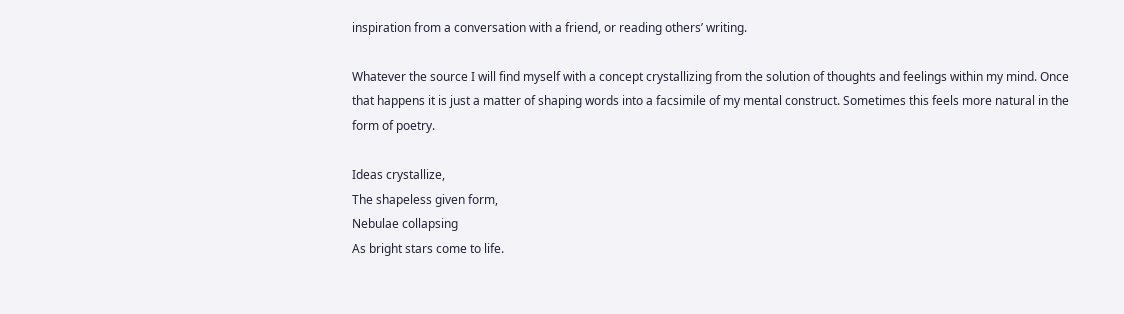inspiration from a conversation with a friend, or reading others’ writing.

Whatever the source I will find myself with a concept crystallizing from the solution of thoughts and feelings within my mind. Once that happens it is just a matter of shaping words into a facsimile of my mental construct. Sometimes this feels more natural in the form of poetry.

Ideas crystallize,
The shapeless given form,
Nebulae collapsing
As bright stars come to life.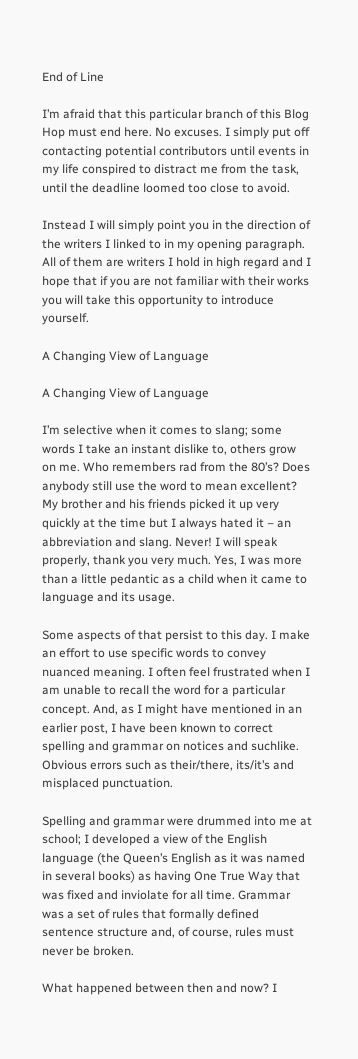End of Line

I’m afraid that this particular branch of this Blog Hop must end here. No excuses. I simply put off contacting potential contributors until events in my life conspired to distract me from the task, until the deadline loomed too close to avoid.

Instead I will simply point you in the direction of the writers I linked to in my opening paragraph. All of them are writers I hold in high regard and I hope that if you are not familiar with their works you will take this opportunity to introduce yourself.

A Changing View of Language

A Changing View of Language

I’m selective when it comes to slang; some words I take an instant dislike to, others grow on me. Who remembers rad from the 80’s? Does anybody still use the word to mean excellent? My brother and his friends picked it up very quickly at the time but I always hated it – an abbreviation and slang. Never! I will speak properly, thank you very much. Yes, I was more than a little pedantic as a child when it came to language and its usage.

Some aspects of that persist to this day. I make an effort to use specific words to convey nuanced meaning. I often feel frustrated when I am unable to recall the word for a particular concept. And, as I might have mentioned in an earlier post, I have been known to correct spelling and grammar on notices and suchlike. Obvious errors such as their/there, its/it’s and misplaced punctuation.

Spelling and grammar were drummed into me at school; I developed a view of the English language (the Queen’s English as it was named in several books) as having One True Way that was fixed and inviolate for all time. Grammar was a set of rules that formally defined sentence structure and, of course, rules must never be broken.

What happened between then and now? I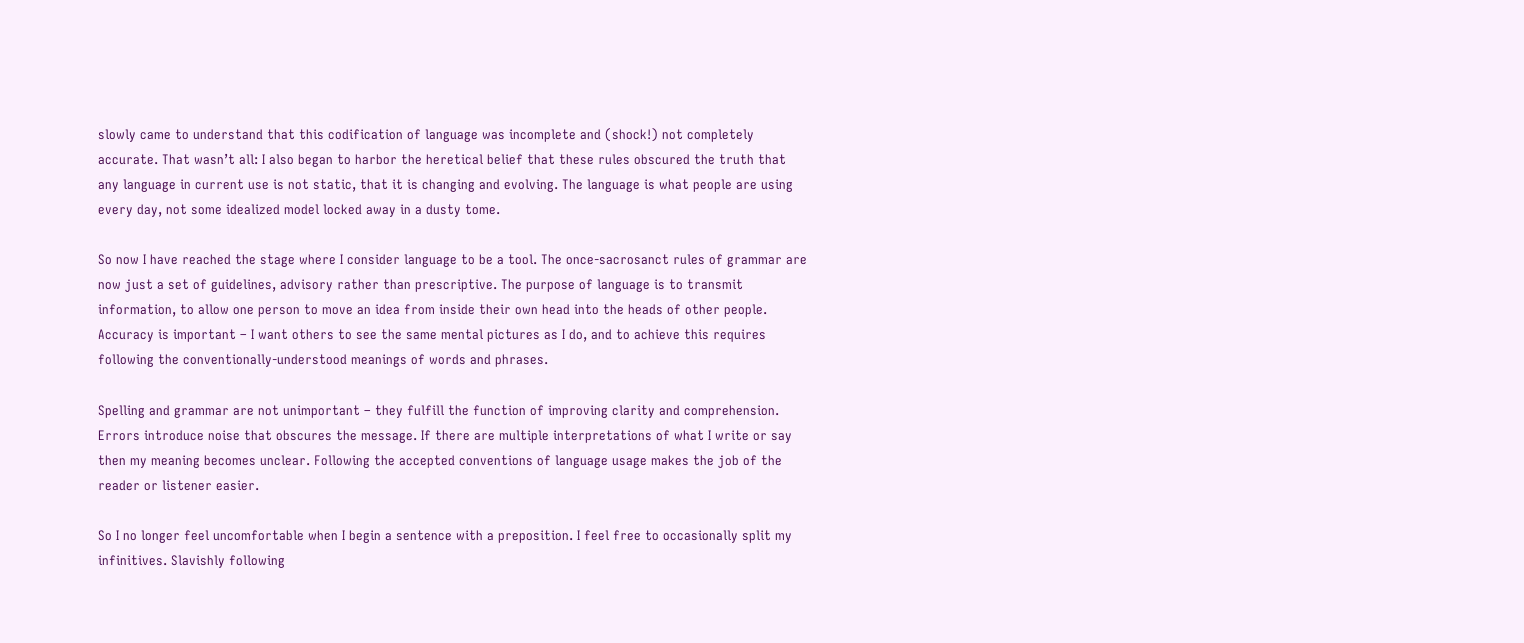slowly came to understand that this codification of language was incomplete and (shock!) not completely accurate. That wasn’t all: I also began to harbor the heretical belief that these rules obscured the truth that any language in current use is not static, that it is changing and evolving. The language is what people are using every day, not some idealized model locked away in a dusty tome.

So now I have reached the stage where I consider language to be a tool. The once-sacrosanct rules of grammar are now just a set of guidelines, advisory rather than prescriptive. The purpose of language is to transmit information, to allow one person to move an idea from inside their own head into the heads of other people. Accuracy is important – I want others to see the same mental pictures as I do, and to achieve this requires following the conventionally-understood meanings of words and phrases.

Spelling and grammar are not unimportant – they fulfill the function of improving clarity and comprehension. Errors introduce noise that obscures the message. If there are multiple interpretations of what I write or say then my meaning becomes unclear. Following the accepted conventions of language usage makes the job of the reader or listener easier.

So I no longer feel uncomfortable when I begin a sentence with a preposition. I feel free to occasionally split my infinitives. Slavishly following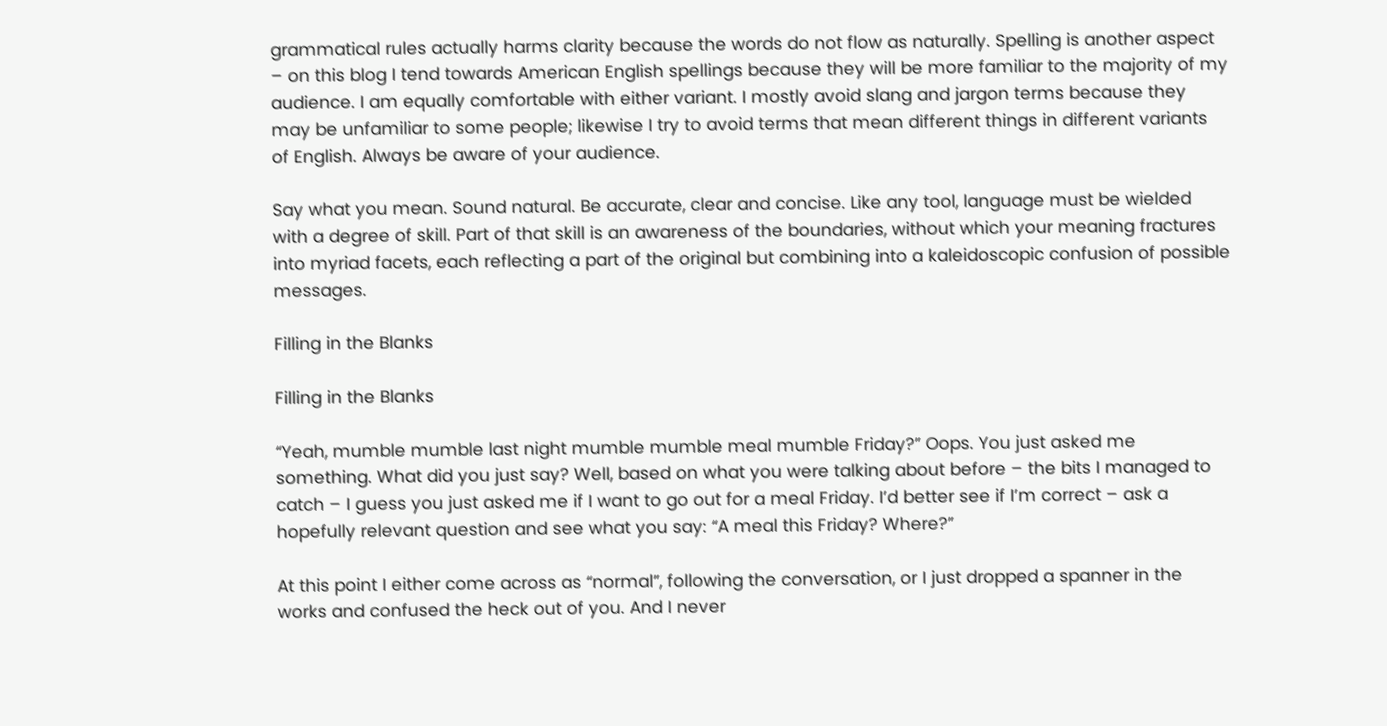grammatical rules actually harms clarity because the words do not flow as naturally. Spelling is another aspect – on this blog I tend towards American English spellings because they will be more familiar to the majority of my audience. I am equally comfortable with either variant. I mostly avoid slang and jargon terms because they may be unfamiliar to some people; likewise I try to avoid terms that mean different things in different variants of English. Always be aware of your audience.

Say what you mean. Sound natural. Be accurate, clear and concise. Like any tool, language must be wielded with a degree of skill. Part of that skill is an awareness of the boundaries, without which your meaning fractures into myriad facets, each reflecting a part of the original but combining into a kaleidoscopic confusion of possible messages.

Filling in the Blanks

Filling in the Blanks

“Yeah, mumble mumble last night mumble mumble meal mumble Friday?” Oops. You just asked me something. What did you just say? Well, based on what you were talking about before – the bits I managed to catch – I guess you just asked me if I want to go out for a meal Friday. I’d better see if I’m correct – ask a hopefully relevant question and see what you say: “A meal this Friday? Where?”

At this point I either come across as “normal”, following the conversation, or I just dropped a spanner in the works and confused the heck out of you. And I never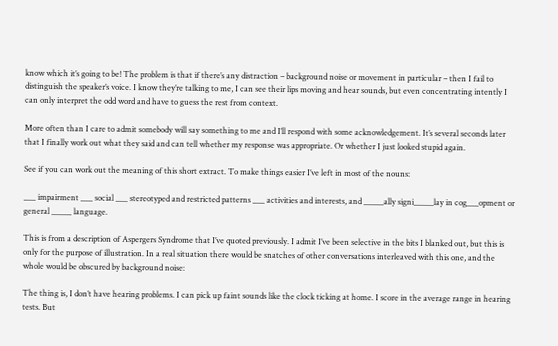know which it’s going to be! The problem is that if there’s any distraction – background noise or movement in particular – then I fail to distinguish the speaker’s voice. I know they’re talking to me, I can see their lips moving and hear sounds, but even concentrating intently I can only interpret the odd word and have to guess the rest from context.

More often than I care to admit somebody will say something to me and I’ll respond with some acknowledgement. It’s several seconds later that I finally work out what they said and can tell whether my response was appropriate. Or whether I just looked stupid again.

See if you can work out the meaning of this short extract. To make things easier I’ve left in most of the nouns:

___ impairment ___ social ___ stereotyped and restricted patterns ___ activities and interests, and _____ally signi_____lay in cog___opment or general _____ language.

This is from a description of Aspergers Syndrome that I’ve quoted previously. I admit I’ve been selective in the bits I blanked out, but this is only for the purpose of illustration. In a real situation there would be snatches of other conversations interleaved with this one, and the whole would be obscured by background noise:

The thing is, I don’t have hearing problems. I can pick up faint sounds like the clock ticking at home. I score in the average range in hearing tests. But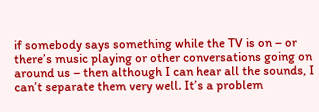if somebody says something while the TV is on – or there’s music playing or other conversations going on around us – then although I can hear all the sounds, I can’t separate them very well. It’s a problem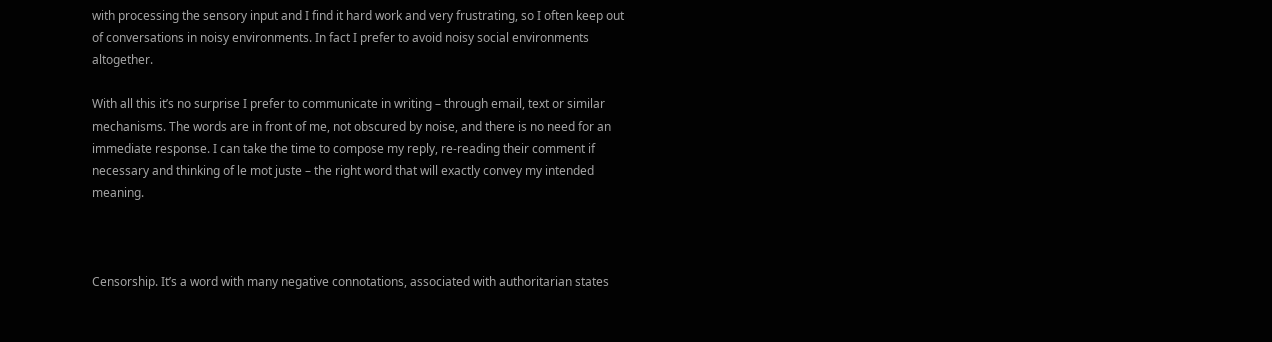with processing the sensory input and I find it hard work and very frustrating, so I often keep out of conversations in noisy environments. In fact I prefer to avoid noisy social environments altogether.

With all this it’s no surprise I prefer to communicate in writing – through email, text or similar mechanisms. The words are in front of me, not obscured by noise, and there is no need for an immediate response. I can take the time to compose my reply, re-reading their comment if necessary and thinking of le mot juste – the right word that will exactly convey my intended meaning.



Censorship. It’s a word with many negative connotations, associated with authoritarian states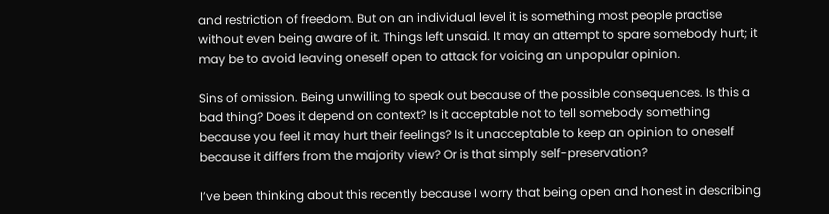and restriction of freedom. But on an individual level it is something most people practise without even being aware of it. Things left unsaid. It may an attempt to spare somebody hurt; it may be to avoid leaving oneself open to attack for voicing an unpopular opinion.

Sins of omission. Being unwilling to speak out because of the possible consequences. Is this a bad thing? Does it depend on context? Is it acceptable not to tell somebody something because you feel it may hurt their feelings? Is it unacceptable to keep an opinion to oneself because it differs from the majority view? Or is that simply self-preservation?

I’ve been thinking about this recently because I worry that being open and honest in describing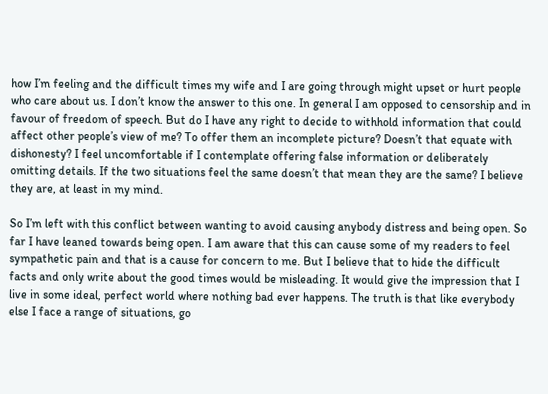how I’m feeling and the difficult times my wife and I are going through might upset or hurt people who care about us. I don’t know the answer to this one. In general I am opposed to censorship and in favour of freedom of speech. But do I have any right to decide to withhold information that could affect other people’s view of me? To offer them an incomplete picture? Doesn’t that equate with dishonesty? I feel uncomfortable if I contemplate offering false information or deliberately omitting details. If the two situations feel the same doesn’t that mean they are the same? I believe they are, at least in my mind.

So I’m left with this conflict between wanting to avoid causing anybody distress and being open. So far I have leaned towards being open. I am aware that this can cause some of my readers to feel sympathetic pain and that is a cause for concern to me. But I believe that to hide the difficult facts and only write about the good times would be misleading. It would give the impression that I live in some ideal, perfect world where nothing bad ever happens. The truth is that like everybody else I face a range of situations, go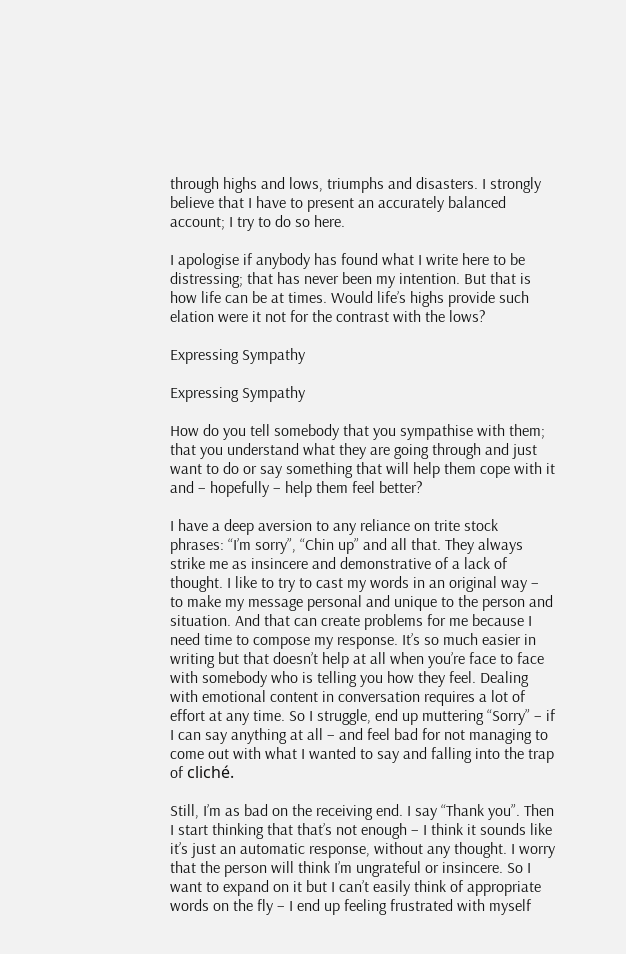through highs and lows, triumphs and disasters. I strongly believe that I have to present an accurately balanced account; I try to do so here.

I apologise if anybody has found what I write here to be distressing; that has never been my intention. But that is how life can be at times. Would life’s highs provide such elation were it not for the contrast with the lows?

Expressing Sympathy

Expressing Sympathy

How do you tell somebody that you sympathise with them; that you understand what they are going through and just want to do or say something that will help them cope with it and – hopefully – help them feel better?

I have a deep aversion to any reliance on trite stock phrases: “I’m sorry”, “Chin up” and all that. They always strike me as insincere and demonstrative of a lack of thought. I like to try to cast my words in an original way – to make my message personal and unique to the person and situation. And that can create problems for me because I need time to compose my response. It’s so much easier in writing but that doesn’t help at all when you’re face to face with somebody who is telling you how they feel. Dealing with emotional content in conversation requires a lot of effort at any time. So I struggle, end up muttering “Sorry” – if I can say anything at all – and feel bad for not managing to come out with what I wanted to say and falling into the trap of cliché.

Still, I’m as bad on the receiving end. I say “Thank you”. Then I start thinking that that’s not enough – I think it sounds like it’s just an automatic response, without any thought. I worry that the person will think I’m ungrateful or insincere. So I want to expand on it but I can’t easily think of appropriate words on the fly – I end up feeling frustrated with myself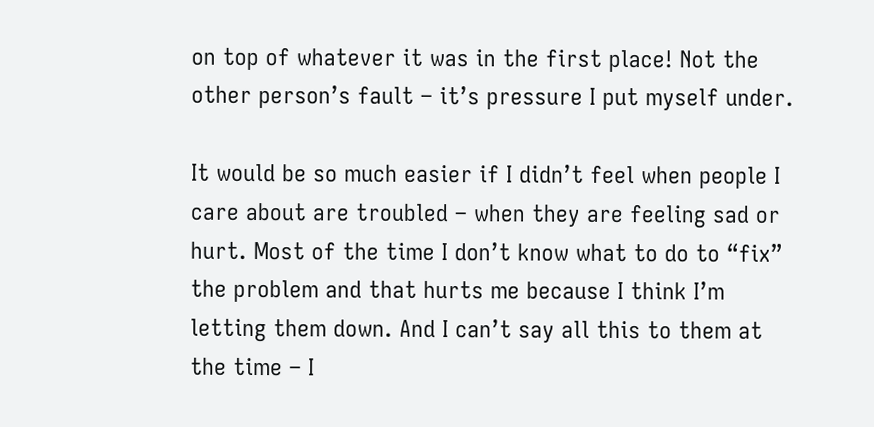on top of whatever it was in the first place! Not the other person’s fault – it’s pressure I put myself under.

It would be so much easier if I didn’t feel when people I care about are troubled – when they are feeling sad or hurt. Most of the time I don’t know what to do to “fix” the problem and that hurts me because I think I’m letting them down. And I can’t say all this to them at the time – I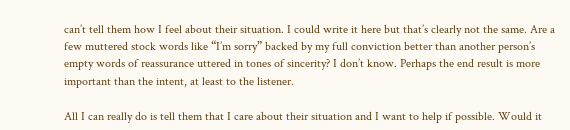can’t tell them how I feel about their situation. I could write it here but that’s clearly not the same. Are a few muttered stock words like “I’m sorry” backed by my full conviction better than another person’s empty words of reassurance uttered in tones of sincerity? I don’t know. Perhaps the end result is more important than the intent, at least to the listener.

All I can really do is tell them that I care about their situation and I want to help if possible. Would it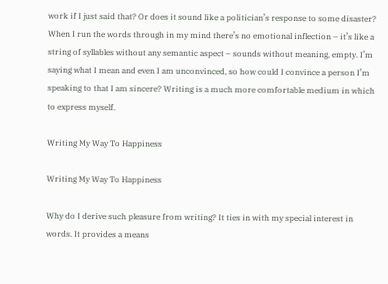work if I just said that? Or does it sound like a politician’s response to some disaster? When I run the words through in my mind there’s no emotional inflection – it’s like a string of syllables without any semantic aspect – sounds without meaning, empty. I’m saying what I mean and even I am unconvinced, so how could I convince a person I’m speaking to that I am sincere? Writing is a much more comfortable medium in which to express myself.

Writing My Way To Happiness

Writing My Way To Happiness

Why do I derive such pleasure from writing? It ties in with my special interest in words. It provides a means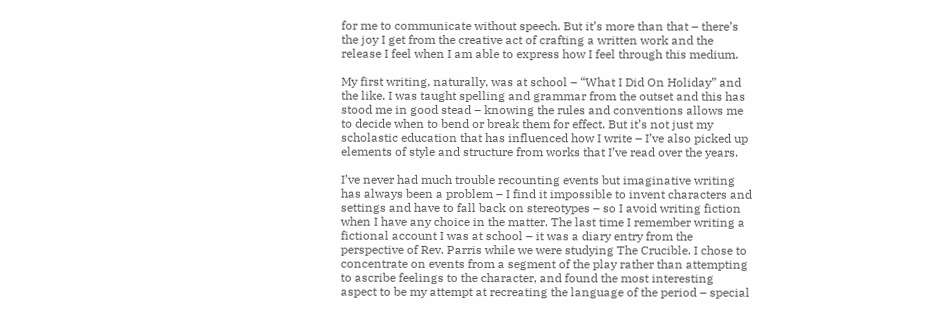for me to communicate without speech. But it’s more than that – there’s the joy I get from the creative act of crafting a written work and the release I feel when I am able to express how I feel through this medium.

My first writing, naturally, was at school – “What I Did On Holiday” and the like. I was taught spelling and grammar from the outset and this has stood me in good stead – knowing the rules and conventions allows me to decide when to bend or break them for effect. But it’s not just my scholastic education that has influenced how I write – I’ve also picked up elements of style and structure from works that I’ve read over the years.

I’ve never had much trouble recounting events but imaginative writing has always been a problem – I find it impossible to invent characters and settings and have to fall back on stereotypes – so I avoid writing fiction when I have any choice in the matter. The last time I remember writing a fictional account I was at school – it was a diary entry from the perspective of Rev. Parris while we were studying The Crucible. I chose to concentrate on events from a segment of the play rather than attempting to ascribe feelings to the character, and found the most interesting aspect to be my attempt at recreating the language of the period – special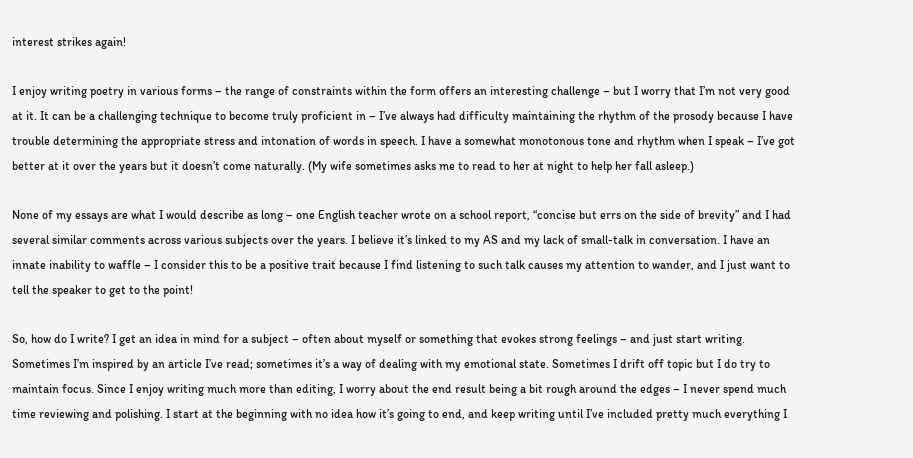interest strikes again!

I enjoy writing poetry in various forms – the range of constraints within the form offers an interesting challenge – but I worry that I’m not very good at it. It can be a challenging technique to become truly proficient in – I’ve always had difficulty maintaining the rhythm of the prosody because I have trouble determining the appropriate stress and intonation of words in speech. I have a somewhat monotonous tone and rhythm when I speak – I’ve got better at it over the years but it doesn’t come naturally. (My wife sometimes asks me to read to her at night to help her fall asleep.)

None of my essays are what I would describe as long – one English teacher wrote on a school report, “concise but errs on the side of brevity” and I had several similar comments across various subjects over the years. I believe it’s linked to my AS and my lack of small-talk in conversation. I have an innate inability to waffle – I consider this to be a positive trait because I find listening to such talk causes my attention to wander, and I just want to tell the speaker to get to the point!

So, how do I write? I get an idea in mind for a subject – often about myself or something that evokes strong feelings – and just start writing. Sometimes I’m inspired by an article I’ve read; sometimes it’s a way of dealing with my emotional state. Sometimes I drift off topic but I do try to maintain focus. Since I enjoy writing much more than editing, I worry about the end result being a bit rough around the edges – I never spend much time reviewing and polishing. I start at the beginning with no idea how it’s going to end, and keep writing until I’ve included pretty much everything I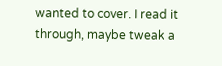wanted to cover. I read it through, maybe tweak a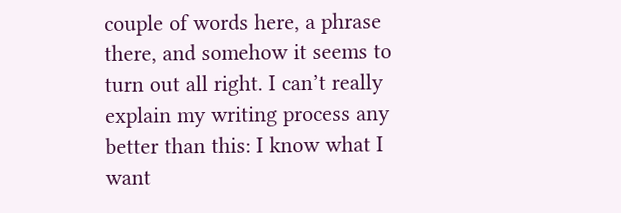couple of words here, a phrase there, and somehow it seems to turn out all right. I can’t really explain my writing process any better than this: I know what I want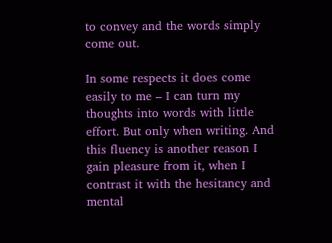to convey and the words simply come out.

In some respects it does come easily to me – I can turn my thoughts into words with little effort. But only when writing. And this fluency is another reason I gain pleasure from it, when I contrast it with the hesitancy and mental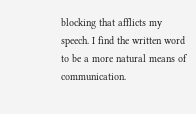blocking that afflicts my speech. I find the written word to be a more natural means of communication.